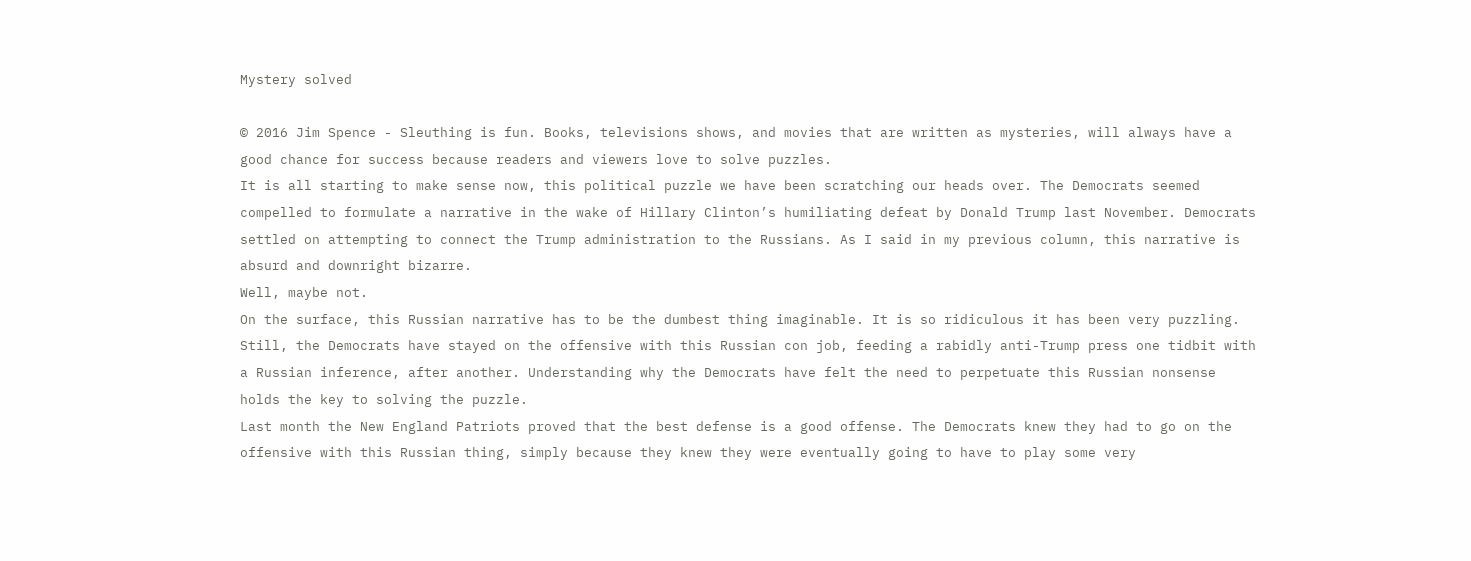Mystery solved

© 2016 Jim Spence - Sleuthing is fun. Books, televisions shows, and movies that are written as mysteries, will always have a good chance for success because readers and viewers love to solve puzzles.
It is all starting to make sense now, this political puzzle we have been scratching our heads over. The Democrats seemed compelled to formulate a narrative in the wake of Hillary Clinton’s humiliating defeat by Donald Trump last November. Democrats settled on attempting to connect the Trump administration to the Russians. As I said in my previous column, this narrative is absurd and downright bizarre.
Well, maybe not.
On the surface, this Russian narrative has to be the dumbest thing imaginable. It is so ridiculous it has been very puzzling. Still, the Democrats have stayed on the offensive with this Russian con job, feeding a rabidly anti-Trump press one tidbit with a Russian inference, after another. Understanding why the Democrats have felt the need to perpetuate this Russian nonsense holds the key to solving the puzzle.
Last month the New England Patriots proved that the best defense is a good offense. The Democrats knew they had to go on the offensive with this Russian thing, simply because they knew they were eventually going to have to play some very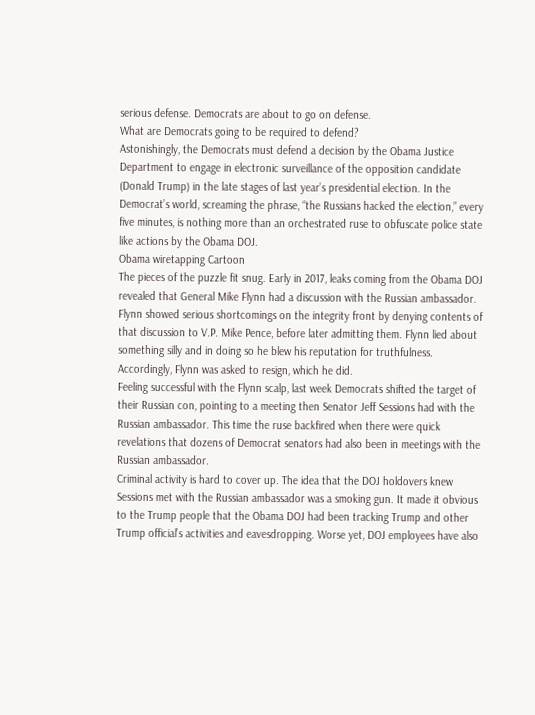serious defense. Democrats are about to go on defense.
What are Democrats going to be required to defend?
Astonishingly, the Democrats must defend a decision by the Obama Justice Department to engage in electronic surveillance of the opposition candidate (Donald Trump) in the late stages of last year’s presidential election. In the Democrat’s world, screaming the phrase, “the Russians hacked the election,” every five minutes, is nothing more than an orchestrated ruse to obfuscate police state like actions by the Obama DOJ.
Obama wiretapping Cartoon
The pieces of the puzzle fit snug. Early in 2017, leaks coming from the Obama DOJ revealed that General Mike Flynn had a discussion with the Russian ambassador. Flynn showed serious shortcomings on the integrity front by denying contents of that discussion to V.P. Mike Pence, before later admitting them. Flynn lied about something silly and in doing so he blew his reputation for truthfulness. Accordingly, Flynn was asked to resign, which he did.
Feeling successful with the Flynn scalp, last week Democrats shifted the target of their Russian con, pointing to a meeting then Senator Jeff Sessions had with the Russian ambassador. This time the ruse backfired when there were quick revelations that dozens of Democrat senators had also been in meetings with the Russian ambassador.
Criminal activity is hard to cover up. The idea that the DOJ holdovers knew Sessions met with the Russian ambassador was a smoking gun. It made it obvious to the Trump people that the Obama DOJ had been tracking Trump and other Trump official’s activities and eavesdropping. Worse yet, DOJ employees have also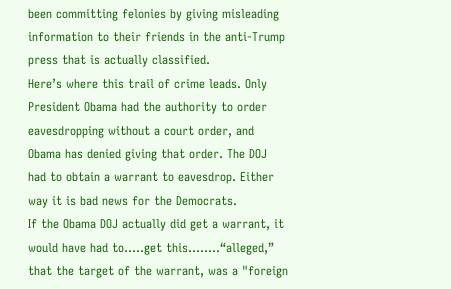been committing felonies by giving misleading information to their friends in the anti-Trump press that is actually classified.
Here’s where this trail of crime leads. Only President Obama had the authority to order eavesdropping without a court order, and Obama has denied giving that order. The DOJ had to obtain a warrant to eavesdrop. Either way it is bad news for the Democrats.
If the Obama DOJ actually did get a warrant, it would have had to.....get this……..“alleged,” that the target of the warrant, was a "foreign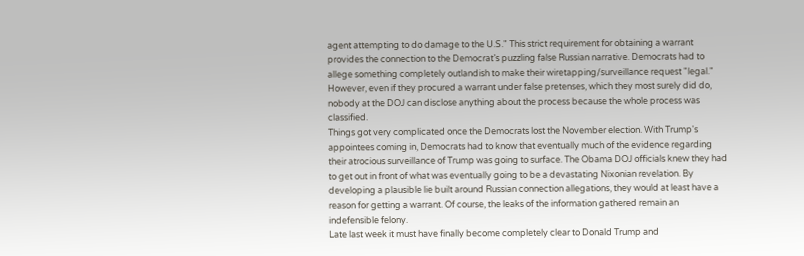agent attempting to do damage to the U.S." This strict requirement for obtaining a warrant provides the connection to the Democrat’s puzzling false Russian narrative. Democrats had to allege something completely outlandish to make their wiretapping/surveillance request "legal." However, even if they procured a warrant under false pretenses, which they most surely did do, nobody at the DOJ can disclose anything about the process because the whole process was classified.
Things got very complicated once the Democrats lost the November election. With Trump's appointees coming in, Democrats had to know that eventually much of the evidence regarding their atrocious surveillance of Trump was going to surface. The Obama DOJ officials knew they had to get out in front of what was eventually going to be a devastating Nixonian revelation. By developing a plausible lie built around Russian connection allegations, they would at least have a reason for getting a warrant. Of course, the leaks of the information gathered remain an indefensible felony.
Late last week it must have finally become completely clear to Donald Trump and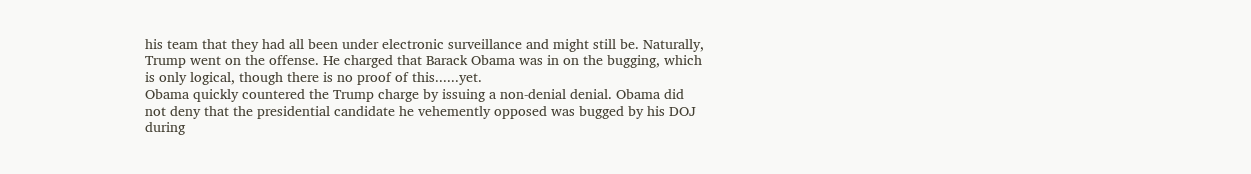his team that they had all been under electronic surveillance and might still be. Naturally, Trump went on the offense. He charged that Barack Obama was in on the bugging, which is only logical, though there is no proof of this......yet.
Obama quickly countered the Trump charge by issuing a non-denial denial. Obama did not deny that the presidential candidate he vehemently opposed was bugged by his DOJ during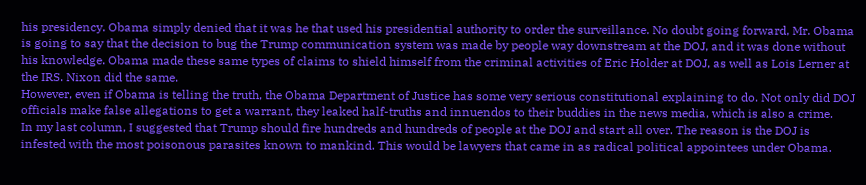his presidency. Obama simply denied that it was he that used his presidential authority to order the surveillance. No doubt going forward, Mr. Obama is going to say that the decision to bug the Trump communication system was made by people way downstream at the DOJ, and it was done without his knowledge. Obama made these same types of claims to shield himself from the criminal activities of Eric Holder at DOJ, as well as Lois Lerner at the IRS. Nixon did the same.
However, even if Obama is telling the truth, the Obama Department of Justice has some very serious constitutional explaining to do. Not only did DOJ officials make false allegations to get a warrant, they leaked half-truths and innuendos to their buddies in the news media, which is also a crime.
In my last column, I suggested that Trump should fire hundreds and hundreds of people at the DOJ and start all over. The reason is the DOJ is infested with the most poisonous parasites known to mankind. This would be lawyers that came in as radical political appointees under Obama.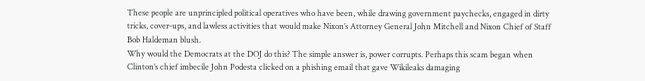These people are unprincipled political operatives who have been, while drawing government paychecks, engaged in dirty tricks, cover-ups, and lawless activities that would make Nixon’s Attorney General John Mitchell and Nixon Chief of Staff Bob Haldeman blush.
Why would the Democrats at the DOJ do this? The simple answer is, power corrupts. Perhaps this scam began when Clinton’s chief imbecile John Podesta clicked on a phishing email that gave Wikileaks damaging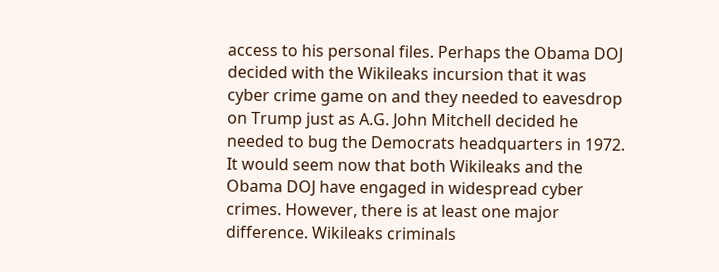access to his personal files. Perhaps the Obama DOJ decided with the Wikileaks incursion that it was cyber crime game on and they needed to eavesdrop on Trump just as A.G. John Mitchell decided he needed to bug the Democrats headquarters in 1972.
It would seem now that both Wikileaks and the Obama DOJ have engaged in widespread cyber crimes. However, there is at least one major difference. Wikileaks criminals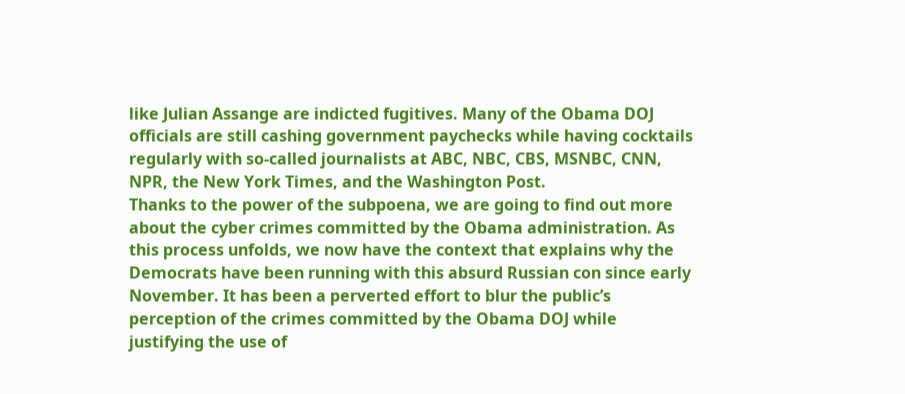like Julian Assange are indicted fugitives. Many of the Obama DOJ officials are still cashing government paychecks while having cocktails regularly with so-called journalists at ABC, NBC, CBS, MSNBC, CNN, NPR, the New York Times, and the Washington Post.
Thanks to the power of the subpoena, we are going to find out more about the cyber crimes committed by the Obama administration. As this process unfolds, we now have the context that explains why the Democrats have been running with this absurd Russian con since early November. It has been a perverted effort to blur the public’s perception of the crimes committed by the Obama DOJ while justifying the use of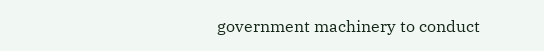government machinery to conduct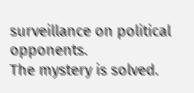surveillance on political opponents.
The mystery is solved.